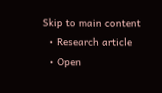Skip to main content
  • Research article
  • Open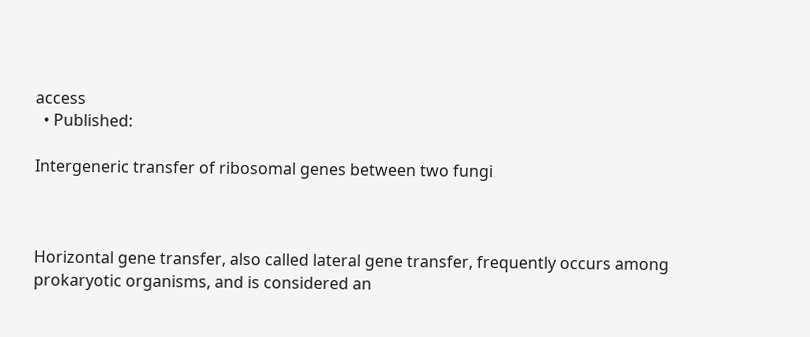access
  • Published:

Intergeneric transfer of ribosomal genes between two fungi



Horizontal gene transfer, also called lateral gene transfer, frequently occurs among prokaryotic organisms, and is considered an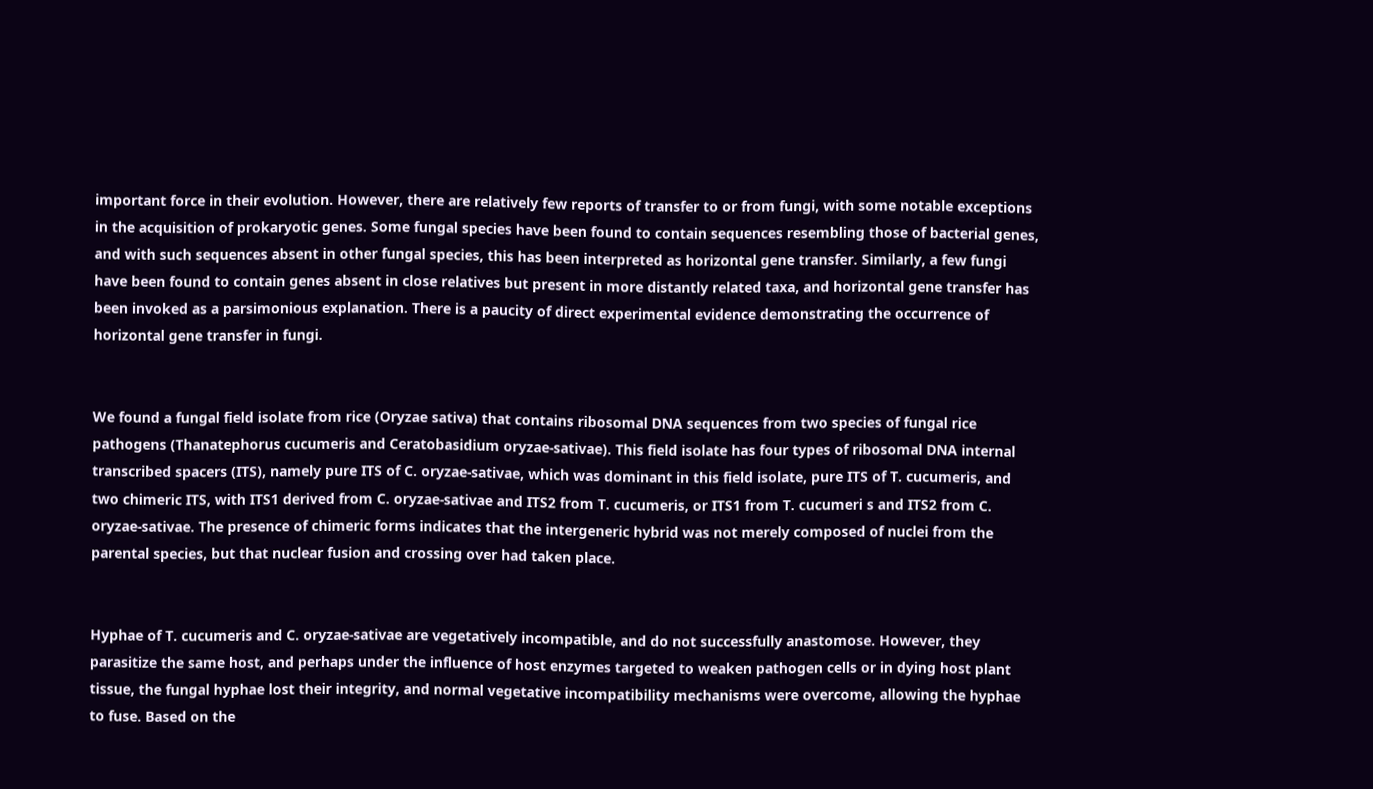important force in their evolution. However, there are relatively few reports of transfer to or from fungi, with some notable exceptions in the acquisition of prokaryotic genes. Some fungal species have been found to contain sequences resembling those of bacterial genes, and with such sequences absent in other fungal species, this has been interpreted as horizontal gene transfer. Similarly, a few fungi have been found to contain genes absent in close relatives but present in more distantly related taxa, and horizontal gene transfer has been invoked as a parsimonious explanation. There is a paucity of direct experimental evidence demonstrating the occurrence of horizontal gene transfer in fungi.


We found a fungal field isolate from rice (Oryzae sativa) that contains ribosomal DNA sequences from two species of fungal rice pathogens (Thanatephorus cucumeris and Ceratobasidium oryzae-sativae). This field isolate has four types of ribosomal DNA internal transcribed spacers (ITS), namely pure ITS of C. oryzae-sativae, which was dominant in this field isolate, pure ITS of T. cucumeris, and two chimeric ITS, with ITS1 derived from C. oryzae-sativae and ITS2 from T. cucumeris, or ITS1 from T. cucumeri s and ITS2 from C. oryzae-sativae. The presence of chimeric forms indicates that the intergeneric hybrid was not merely composed of nuclei from the parental species, but that nuclear fusion and crossing over had taken place.


Hyphae of T. cucumeris and C. oryzae-sativae are vegetatively incompatible, and do not successfully anastomose. However, they parasitize the same host, and perhaps under the influence of host enzymes targeted to weaken pathogen cells or in dying host plant tissue, the fungal hyphae lost their integrity, and normal vegetative incompatibility mechanisms were overcome, allowing the hyphae to fuse. Based on the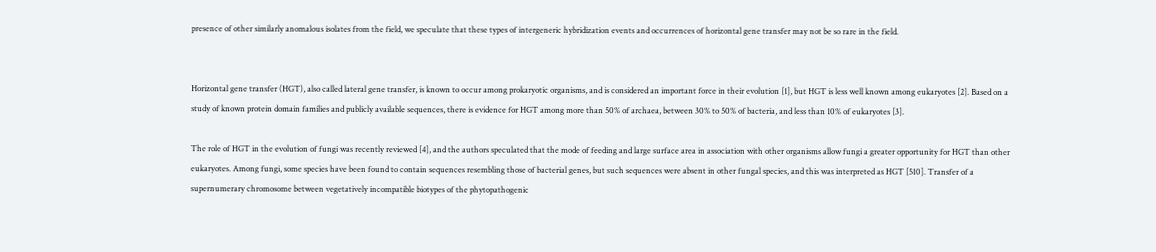presence of other similarly anomalous isolates from the field, we speculate that these types of intergeneric hybridization events and occurrences of horizontal gene transfer may not be so rare in the field.


Horizontal gene transfer (HGT), also called lateral gene transfer, is known to occur among prokaryotic organisms, and is considered an important force in their evolution [1], but HGT is less well known among eukaryotes [2]. Based on a study of known protein domain families and publicly available sequences, there is evidence for HGT among more than 50% of archaea, between 30% to 50% of bacteria, and less than 10% of eukaryotes [3].

The role of HGT in the evolution of fungi was recently reviewed [4], and the authors speculated that the mode of feeding and large surface area in association with other organisms allow fungi a greater opportunity for HGT than other eukaryotes. Among fungi, some species have been found to contain sequences resembling those of bacterial genes, but such sequences were absent in other fungal species, and this was interpreted as HGT [510]. Transfer of a supernumerary chromosome between vegetatively incompatible biotypes of the phytopathogenic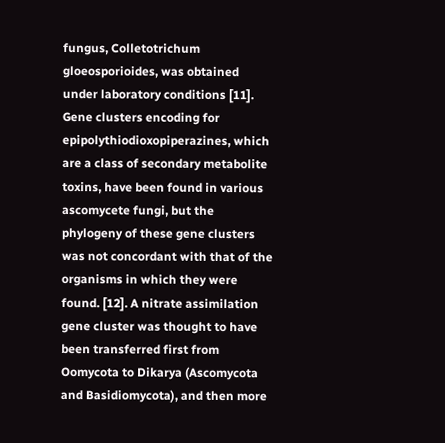fungus, Colletotrichum gloeosporioides, was obtained under laboratory conditions [11]. Gene clusters encoding for epipolythiodioxopiperazines, which are a class of secondary metabolite toxins, have been found in various ascomycete fungi, but the phylogeny of these gene clusters was not concordant with that of the organisms in which they were found. [12]. A nitrate assimilation gene cluster was thought to have been transferred first from Oomycota to Dikarya (Ascomycota and Basidiomycota), and then more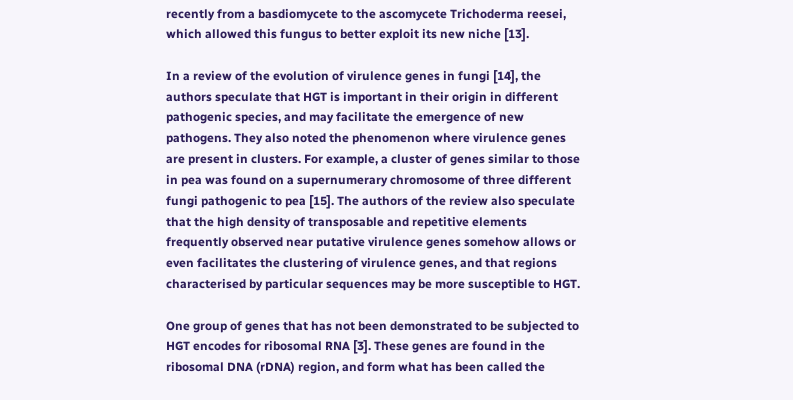recently from a basdiomycete to the ascomycete Trichoderma reesei, which allowed this fungus to better exploit its new niche [13].

In a review of the evolution of virulence genes in fungi [14], the authors speculate that HGT is important in their origin in different pathogenic species, and may facilitate the emergence of new pathogens. They also noted the phenomenon where virulence genes are present in clusters. For example, a cluster of genes similar to those in pea was found on a supernumerary chromosome of three different fungi pathogenic to pea [15]. The authors of the review also speculate that the high density of transposable and repetitive elements frequently observed near putative virulence genes somehow allows or even facilitates the clustering of virulence genes, and that regions characterised by particular sequences may be more susceptible to HGT.

One group of genes that has not been demonstrated to be subjected to HGT encodes for ribosomal RNA [3]. These genes are found in the ribosomal DNA (rDNA) region, and form what has been called the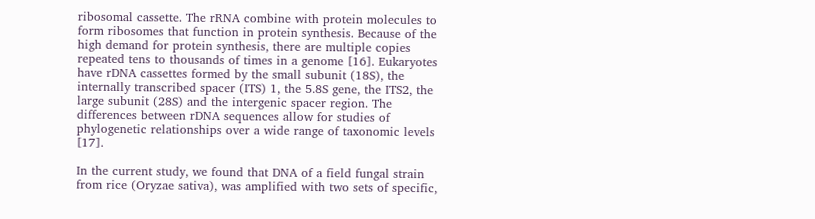ribosomal cassette. The rRNA combine with protein molecules to form ribosomes that function in protein synthesis. Because of the high demand for protein synthesis, there are multiple copies repeated tens to thousands of times in a genome [16]. Eukaryotes have rDNA cassettes formed by the small subunit (18S), the internally transcribed spacer (ITS) 1, the 5.8S gene, the ITS2, the large subunit (28S) and the intergenic spacer region. The differences between rDNA sequences allow for studies of phylogenetic relationships over a wide range of taxonomic levels [17].

In the current study, we found that DNA of a field fungal strain from rice (Oryzae sativa), was amplified with two sets of specific,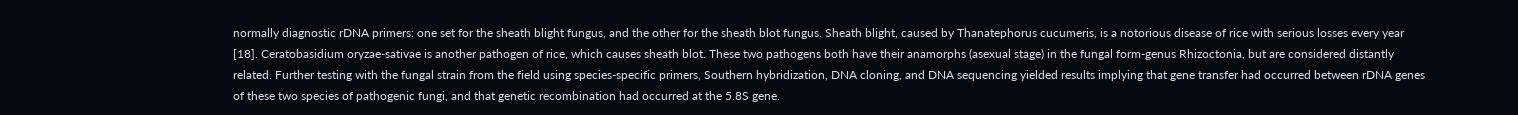normally diagnostic rDNA primers: one set for the sheath blight fungus, and the other for the sheath blot fungus. Sheath blight, caused by Thanatephorus cucumeris, is a notorious disease of rice with serious losses every year [18]. Ceratobasidium oryzae-sativae is another pathogen of rice, which causes sheath blot. These two pathogens both have their anamorphs (asexual stage) in the fungal form-genus Rhizoctonia, but are considered distantly related. Further testing with the fungal strain from the field using species-specific primers, Southern hybridization, DNA cloning, and DNA sequencing yielded results implying that gene transfer had occurred between rDNA genes of these two species of pathogenic fungi, and that genetic recombination had occurred at the 5.8S gene.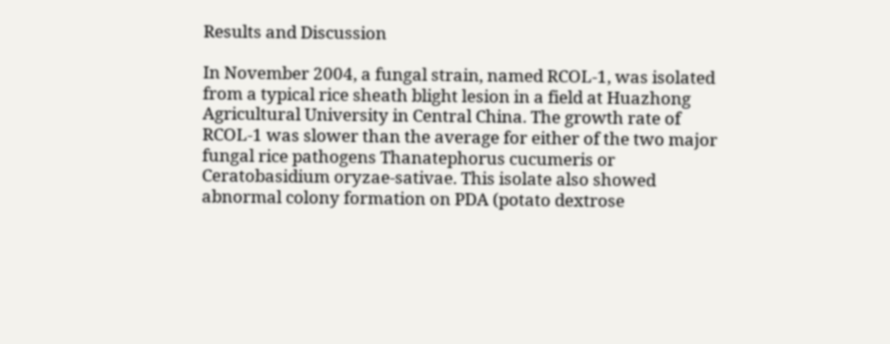Results and Discussion

In November 2004, a fungal strain, named RCOL-1, was isolated from a typical rice sheath blight lesion in a field at Huazhong Agricultural University in Central China. The growth rate of RCOL-1 was slower than the average for either of the two major fungal rice pathogens Thanatephorus cucumeris or Ceratobasidium oryzae-sativae. This isolate also showed abnormal colony formation on PDA (potato dextrose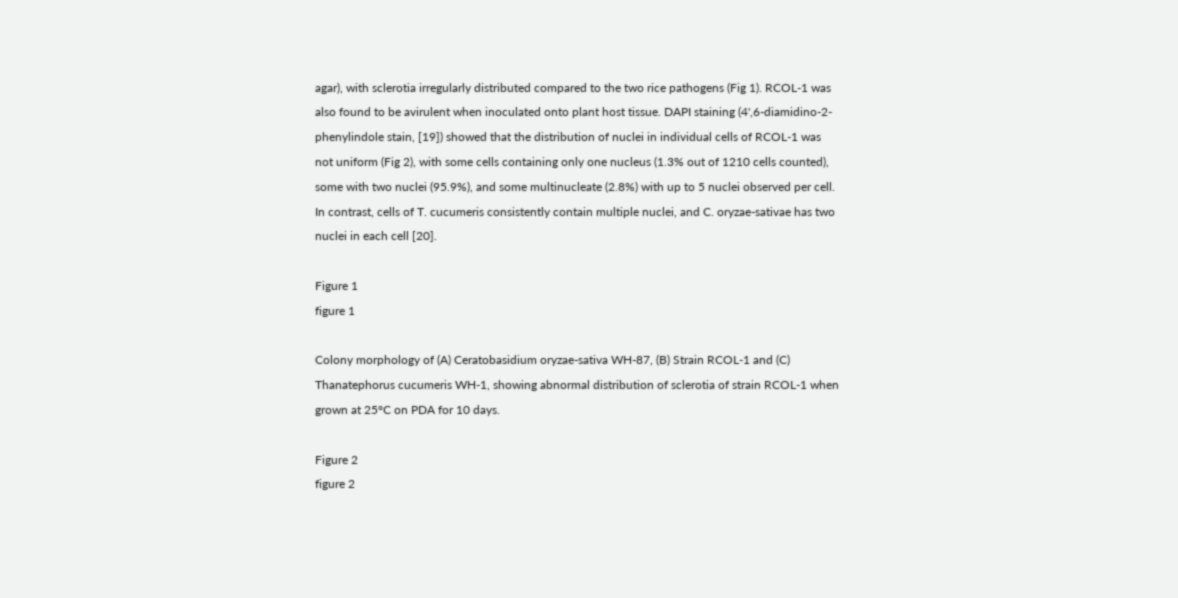agar), with sclerotia irregularly distributed compared to the two rice pathogens (Fig 1). RCOL-1 was also found to be avirulent when inoculated onto plant host tissue. DAPI staining (4',6-diamidino-2-phenylindole stain, [19]) showed that the distribution of nuclei in individual cells of RCOL-1 was not uniform (Fig 2), with some cells containing only one nucleus (1.3% out of 1210 cells counted), some with two nuclei (95.9%), and some multinucleate (2.8%) with up to 5 nuclei observed per cell. In contrast, cells of T. cucumeris consistently contain multiple nuclei, and C. oryzae-sativae has two nuclei in each cell [20].

Figure 1
figure 1

Colony morphology of (A) Ceratobasidium oryzae-sativa WH-87, (B) Strain RCOL-1 and (C) Thanatephorus cucumeris WH-1, showing abnormal distribution of sclerotia of strain RCOL-1 when grown at 25°C on PDA for 10 days.

Figure 2
figure 2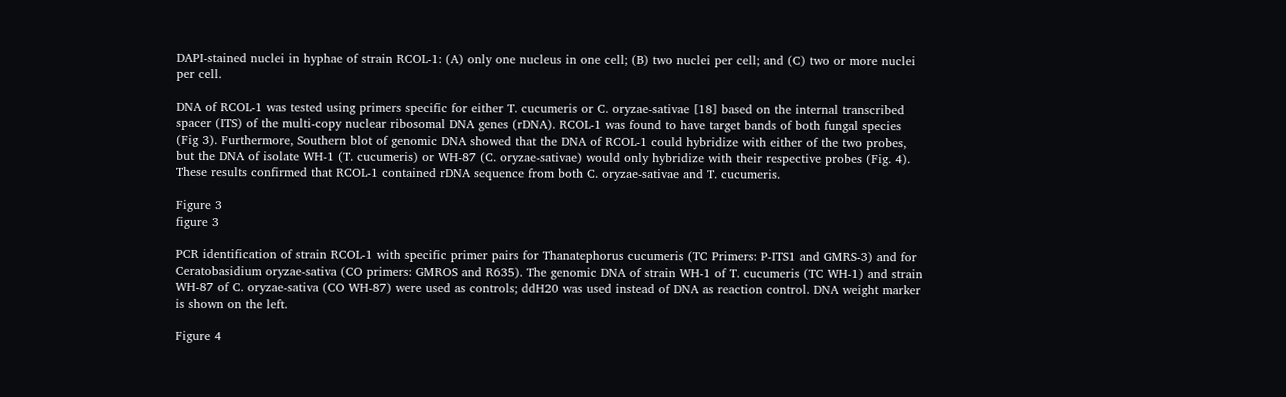DAPI-stained nuclei in hyphae of strain RCOL-1: (A) only one nucleus in one cell; (B) two nuclei per cell; and (C) two or more nuclei per cell.

DNA of RCOL-1 was tested using primers specific for either T. cucumeris or C. oryzae-sativae [18] based on the internal transcribed spacer (ITS) of the multi-copy nuclear ribosomal DNA genes (rDNA). RCOL-1 was found to have target bands of both fungal species (Fig 3). Furthermore, Southern blot of genomic DNA showed that the DNA of RCOL-1 could hybridize with either of the two probes, but the DNA of isolate WH-1 (T. cucumeris) or WH-87 (C. oryzae-sativae) would only hybridize with their respective probes (Fig. 4). These results confirmed that RCOL-1 contained rDNA sequence from both C. oryzae-sativae and T. cucumeris.

Figure 3
figure 3

PCR identification of strain RCOL-1 with specific primer pairs for Thanatephorus cucumeris (TC Primers: P-ITS1 and GMRS-3) and for Ceratobasidium oryzae-sativa (CO primers: GMROS and R635). The genomic DNA of strain WH-1 of T. cucumeris (TC WH-1) and strain WH-87 of C. oryzae-sativa (CO WH-87) were used as controls; ddH20 was used instead of DNA as reaction control. DNA weight marker is shown on the left.

Figure 4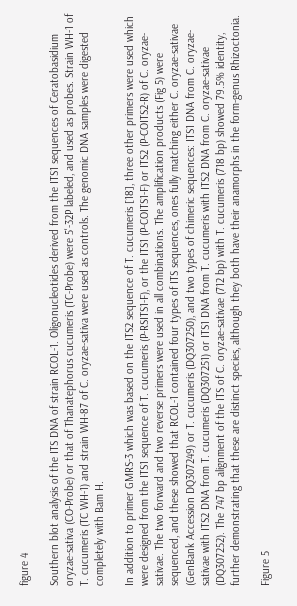figure 4

Southern blot analysis of the ITS DNA of strain RCOL-1. Oligonucleotides derived from the ITS1 sequences of Ceratobasidium oryzae-sativa (CO-Probe) or that of Thanatephorus cucumeris (TC-Probe) were 5'-32P labeled, and used as probes. Strain WH-1 of T. cucumeris (TC WH-1) and strain WH-87 of C. oryzae-sativa were used as controls. The genomic DNA samples were digested completely with Bam H.

In addition to primer GMRS-3 which was based on the ITS2 sequence of T. cucumeris [18], three other primers were used which were designed from the ITS1 sequence of T. cucumeris (P-RSITS1-F), or the ITS1 (P-COITS1-F) or ITS2 (P-COITS2-R) of C. oryzae-sativae. The two forward and two reverse primers were used in all combinations. The amplification products (Fig 5) were sequenced, and these showed that RCOL-1 contained four types of ITS sequences, ones fully matching either C. oryzae-sativae (GenBank Accession DQ307249) or T. cucumeris (DQ307250), and two types of chimeric sequences: ITS1 DNA from C. oryzae-sativae with ITS2 DNA from T. cucumeris (DQ307251) or ITS1 DNA from T. cucumeris with ITS2 DNA from C. oryzae-sativae (DQ307252). The 747 bp alignment of the ITS of C. oryzae-sativae (712 bp) with T. cucumeris (718 bp) showed 79.5% identity, further demonstrating that these are distinct species, although they both have their anamorphs in the form-genus Rhizoctonia.

Figure 5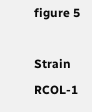figure 5

Strain RCOL-1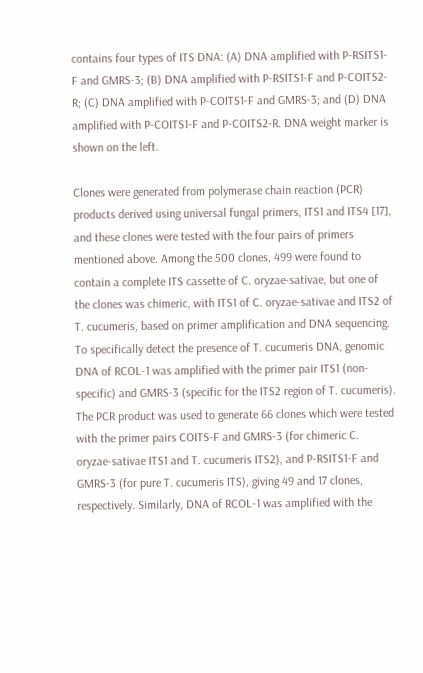contains four types of ITS DNA: (A) DNA amplified with P-RSITS1-F and GMRS-3; (B) DNA amplified with P-RSITS1-F and P-COITS2-R; (C) DNA amplified with P-COITS1-F and GMRS-3; and (D) DNA amplified with P-COITS1-F and P-COITS2-R. DNA weight marker is shown on the left.

Clones were generated from polymerase chain reaction (PCR) products derived using universal fungal primers, ITS1 and ITS4 [17], and these clones were tested with the four pairs of primers mentioned above. Among the 500 clones, 499 were found to contain a complete ITS cassette of C. oryzae-sativae, but one of the clones was chimeric, with ITS1 of C. oryzae-sativae and ITS2 of T. cucumeris, based on primer amplification and DNA sequencing. To specifically detect the presence of T. cucumeris DNA, genomic DNA of RCOL-1 was amplified with the primer pair ITS1 (non-specific) and GMRS-3 (specific for the ITS2 region of T. cucumeris). The PCR product was used to generate 66 clones which were tested with the primer pairs COITS-F and GMRS-3 (for chimeric C. oryzae-sativae ITS1 and T. cucumeris ITS2), and P-RSITS1-F and GMRS-3 (for pure T. cucumeris ITS), giving 49 and 17 clones, respectively. Similarly, DNA of RCOL-1 was amplified with the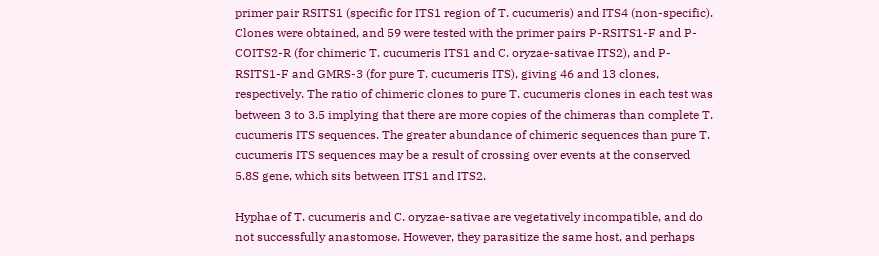primer pair RSITS1 (specific for ITS1 region of T. cucumeris) and ITS4 (non-specific). Clones were obtained, and 59 were tested with the primer pairs P-RSITS1-F and P-COITS2-R (for chimeric T. cucumeris ITS1 and C. oryzae-sativae ITS2), and P-RSITS1-F and GMRS-3 (for pure T. cucumeris ITS), giving 46 and 13 clones, respectively. The ratio of chimeric clones to pure T. cucumeris clones in each test was between 3 to 3.5 implying that there are more copies of the chimeras than complete T. cucumeris ITS sequences. The greater abundance of chimeric sequences than pure T. cucumeris ITS sequences may be a result of crossing over events at the conserved 5.8S gene, which sits between ITS1 and ITS2.

Hyphae of T. cucumeris and C. oryzae-sativae are vegetatively incompatible, and do not successfully anastomose. However, they parasitize the same host, and perhaps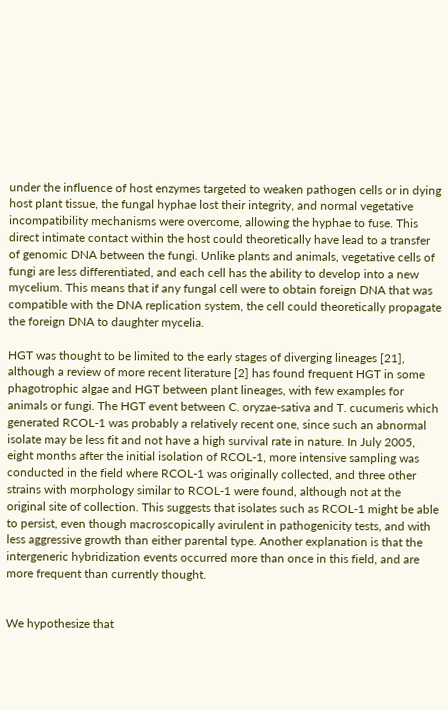under the influence of host enzymes targeted to weaken pathogen cells or in dying host plant tissue, the fungal hyphae lost their integrity, and normal vegetative incompatibility mechanisms were overcome, allowing the hyphae to fuse. This direct intimate contact within the host could theoretically have lead to a transfer of genomic DNA between the fungi. Unlike plants and animals, vegetative cells of fungi are less differentiated, and each cell has the ability to develop into a new mycelium. This means that if any fungal cell were to obtain foreign DNA that was compatible with the DNA replication system, the cell could theoretically propagate the foreign DNA to daughter mycelia.

HGT was thought to be limited to the early stages of diverging lineages [21], although a review of more recent literature [2] has found frequent HGT in some phagotrophic algae and HGT between plant lineages, with few examples for animals or fungi. The HGT event between C. oryzae-sativa and T. cucumeris which generated RCOL-1 was probably a relatively recent one, since such an abnormal isolate may be less fit and not have a high survival rate in nature. In July 2005, eight months after the initial isolation of RCOL-1, more intensive sampling was conducted in the field where RCOL-1 was originally collected, and three other strains with morphology similar to RCOL-1 were found, although not at the original site of collection. This suggests that isolates such as RCOL-1 might be able to persist, even though macroscopically avirulent in pathogenicity tests, and with less aggressive growth than either parental type. Another explanation is that the intergeneric hybridization events occurred more than once in this field, and are more frequent than currently thought.


We hypothesize that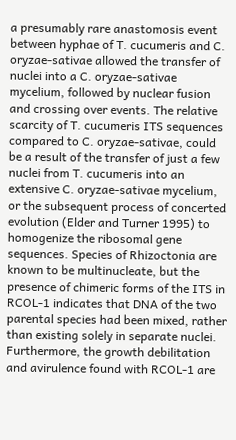a presumably rare anastomosis event between hyphae of T. cucumeris and C. oryzae-sativae allowed the transfer of nuclei into a C. oryzae-sativae mycelium, followed by nuclear fusion and crossing over events. The relative scarcity of T. cucumeris ITS sequences compared to C. oryzae-sativae, could be a result of the transfer of just a few nuclei from T. cucumeris into an extensive C. oryzae-sativae mycelium, or the subsequent process of concerted evolution (Elder and Turner 1995) to homogenize the ribosomal gene sequences. Species of Rhizoctonia are known to be multinucleate, but the presence of chimeric forms of the ITS in RCOL-1 indicates that DNA of the two parental species had been mixed, rather than existing solely in separate nuclei. Furthermore, the growth debilitation and avirulence found with RCOL-1 are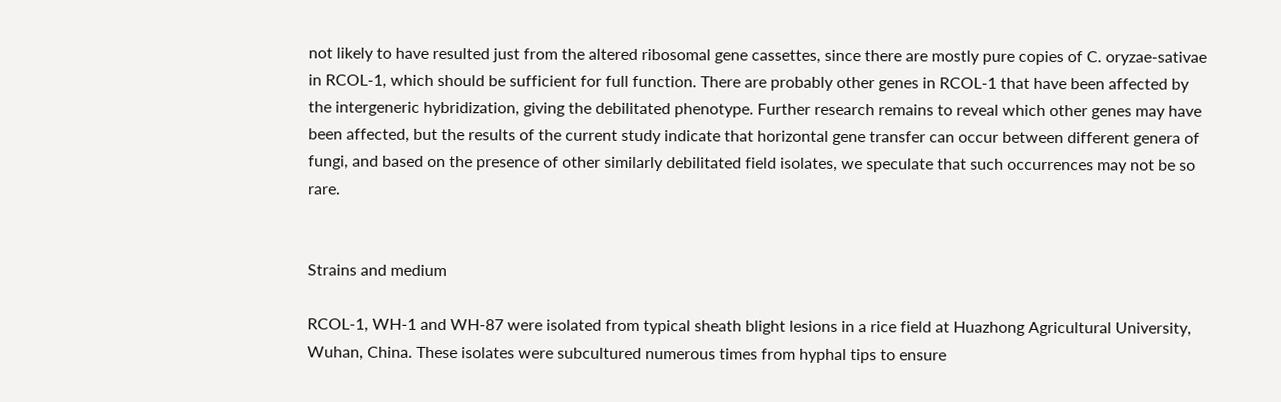not likely to have resulted just from the altered ribosomal gene cassettes, since there are mostly pure copies of C. oryzae-sativae in RCOL-1, which should be sufficient for full function. There are probably other genes in RCOL-1 that have been affected by the intergeneric hybridization, giving the debilitated phenotype. Further research remains to reveal which other genes may have been affected, but the results of the current study indicate that horizontal gene transfer can occur between different genera of fungi, and based on the presence of other similarly debilitated field isolates, we speculate that such occurrences may not be so rare.


Strains and medium

RCOL-1, WH-1 and WH-87 were isolated from typical sheath blight lesions in a rice field at Huazhong Agricultural University, Wuhan, China. These isolates were subcultured numerous times from hyphal tips to ensure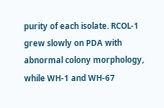purity of each isolate. RCOL-1 grew slowly on PDA with abnormal colony morphology, while WH-1 and WH-67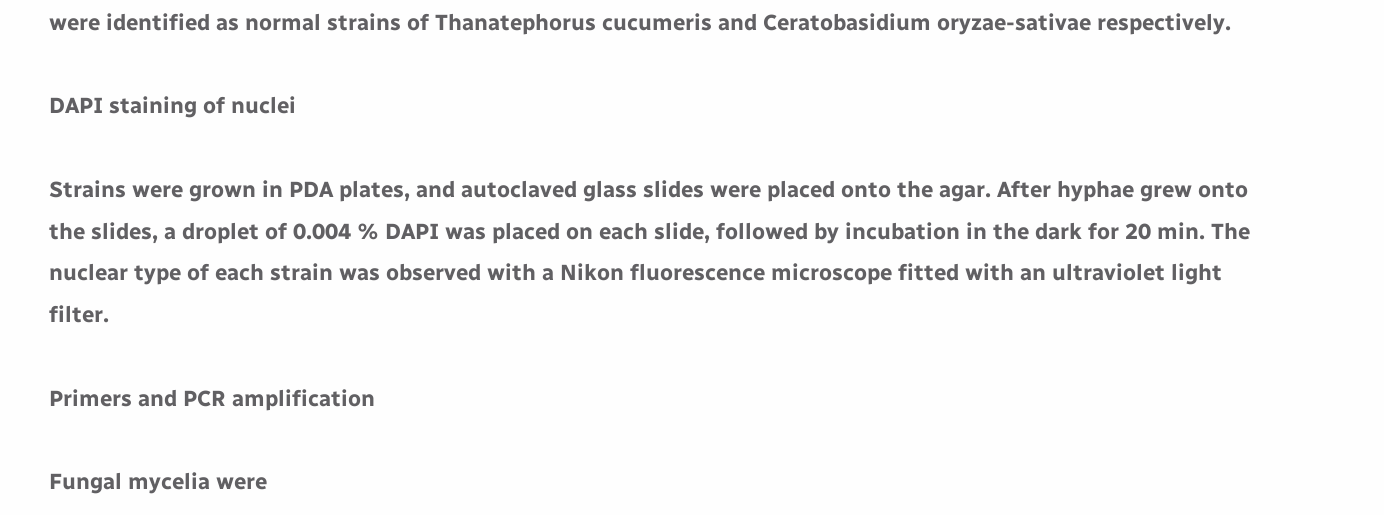were identified as normal strains of Thanatephorus cucumeris and Ceratobasidium oryzae-sativae respectively.

DAPI staining of nuclei

Strains were grown in PDA plates, and autoclaved glass slides were placed onto the agar. After hyphae grew onto the slides, a droplet of 0.004 % DAPI was placed on each slide, followed by incubation in the dark for 20 min. The nuclear type of each strain was observed with a Nikon fluorescence microscope fitted with an ultraviolet light filter.

Primers and PCR amplification

Fungal mycelia were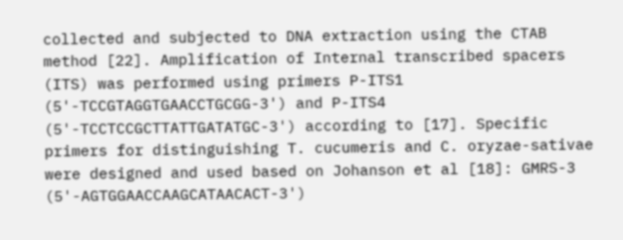collected and subjected to DNA extraction using the CTAB method [22]. Amplification of Internal transcribed spacers (ITS) was performed using primers P-ITS1 (5'-TCCGTAGGTGAACCTGCGG-3') and P-ITS4 (5'-TCCTCCGCTTATTGATATGC-3') according to [17]. Specific primers for distinguishing T. cucumeris and C. oryzae-sativae were designed and used based on Johanson et al [18]: GMRS-3 (5'-AGTGGAACCAAGCATAACACT-3')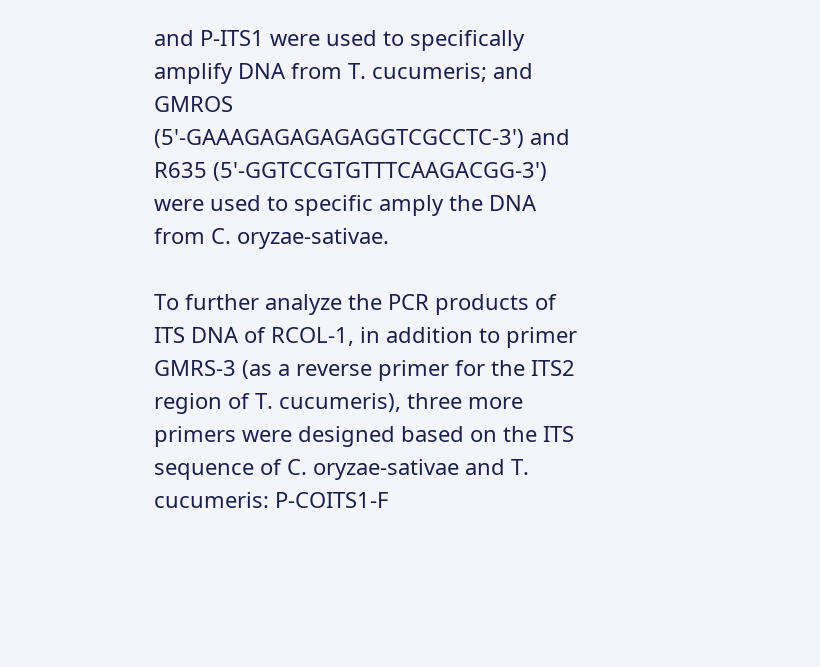and P-ITS1 were used to specifically amplify DNA from T. cucumeris; and GMROS (5'-GAAAGAGAGAGAGGTCGCCTC-3') and R635 (5'-GGTCCGTGTTTCAAGACGG-3') were used to specific amply the DNA from C. oryzae-sativae.

To further analyze the PCR products of ITS DNA of RCOL-1, in addition to primer GMRS-3 (as a reverse primer for the ITS2 region of T. cucumeris), three more primers were designed based on the ITS sequence of C. oryzae-sativae and T. cucumeris: P-COITS1-F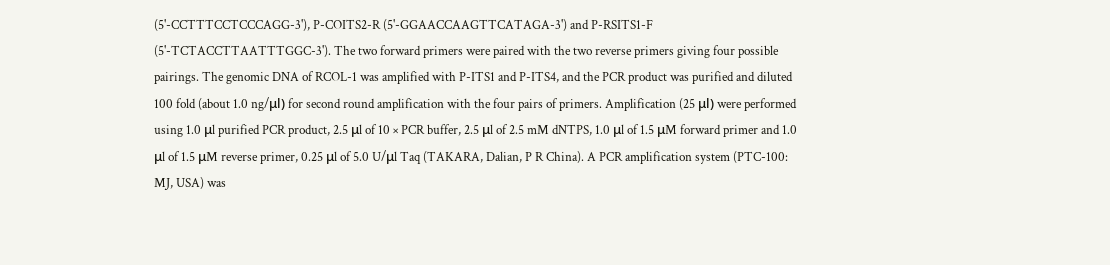(5'-CCTTTCCTCCCAGG-3'), P-COITS2-R (5'-GGAACCAAGTTCATAGA-3') and P-RSITS1-F (5'-TCTACCTTAATTTGGC-3'). The two forward primers were paired with the two reverse primers giving four possible pairings. The genomic DNA of RCOL-1 was amplified with P-ITS1 and P-ITS4, and the PCR product was purified and diluted 100 fold (about 1.0 ng/μl) for second round amplification with the four pairs of primers. Amplification (25 μl) were performed using 1.0 μl purified PCR product, 2.5 μl of 10 × PCR buffer, 2.5 μl of 2.5 mM dNTPS, 1.0 μl of 1.5 μM forward primer and 1.0 μl of 1.5 μM reverse primer, 0.25 μl of 5.0 U/μl Taq (TAKARA, Dalian, P R China). A PCR amplification system (PTC-100: MJ, USA) was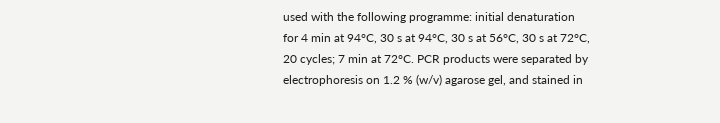used with the following programme: initial denaturation for 4 min at 94°C, 30 s at 94°C, 30 s at 56°C, 30 s at 72°C, 20 cycles; 7 min at 72°C. PCR products were separated by electrophoresis on 1.2 % (w/v) agarose gel, and stained in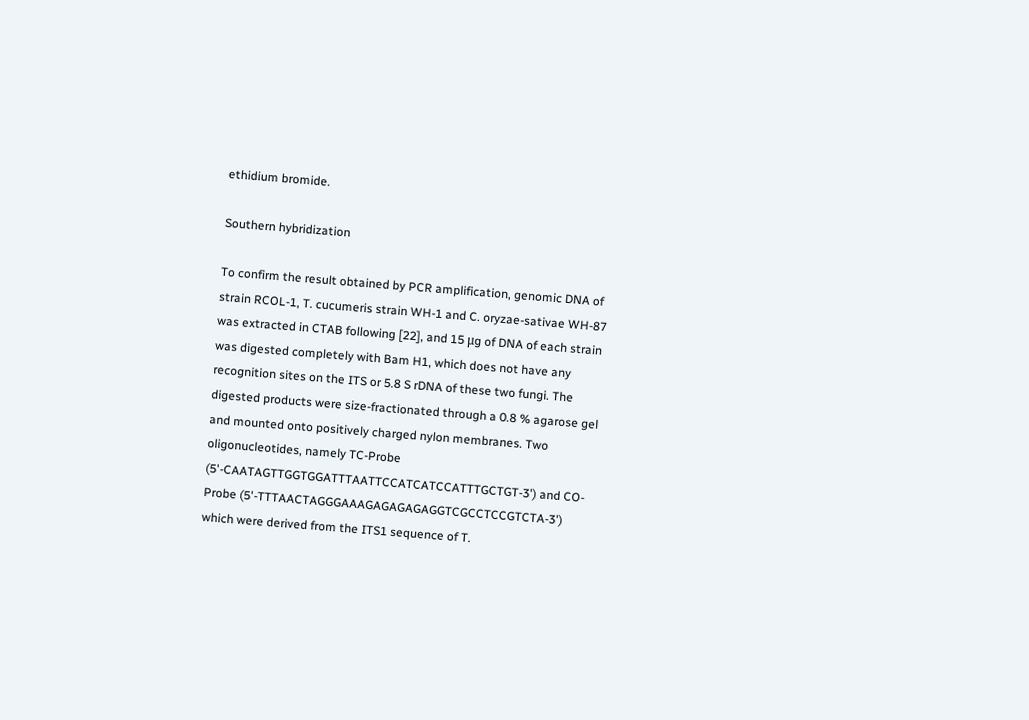ethidium bromide.

Southern hybridization

To confirm the result obtained by PCR amplification, genomic DNA of strain RCOL-1, T. cucumeris strain WH-1 and C. oryzae-sativae WH-87 was extracted in CTAB following [22], and 15 μg of DNA of each strain was digested completely with Bam H1, which does not have any recognition sites on the ITS or 5.8 S rDNA of these two fungi. The digested products were size-fractionated through a 0.8 % agarose gel and mounted onto positively charged nylon membranes. Two oligonucleotides, namely TC-Probe (5'-CAATAGTTGGTGGATTTAATTCCATCATCCATTTGCTGT-3') and CO-Probe (5'-TTTAACTAGGGAAAGAGAGAGAGGTCGCCTCCGTCTA-3') which were derived from the ITS1 sequence of T.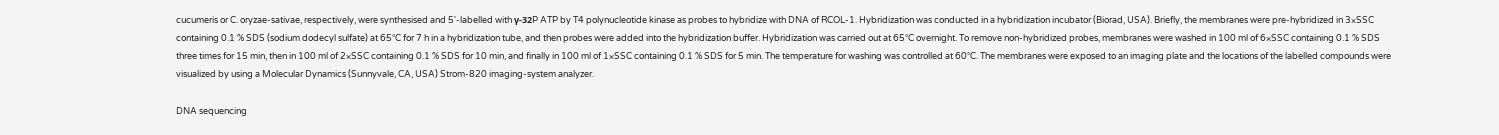cucumeris or C. oryzae-sativae, respectively, were synthesised and 5'-labelled with γ-32P ATP by T4 polynucleotide kinase as probes to hybridize with DNA of RCOL-1. Hybridization was conducted in a hybridization incubator (Biorad, USA). Briefly, the membranes were pre-hybridized in 3×SSC containing 0.1 % SDS (sodium dodecyl sulfate) at 65°C for 7 h in a hybridization tube, and then probes were added into the hybridization buffer. Hybridization was carried out at 65°C overnight. To remove non-hybridized probes, membranes were washed in 100 ml of 6×SSC containing 0.1 % SDS three times for 15 min, then in 100 ml of 2×SSC containing 0.1 % SDS for 10 min, and finally in 100 ml of 1×SSC containing 0.1 % SDS for 5 min. The temperature for washing was controlled at 60°C. The membranes were exposed to an imaging plate and the locations of the labelled compounds were visualized by using a Molecular Dynamics (Sunnyvale, CA, USA) Strom-820 imaging-system analyzer.

DNA sequencing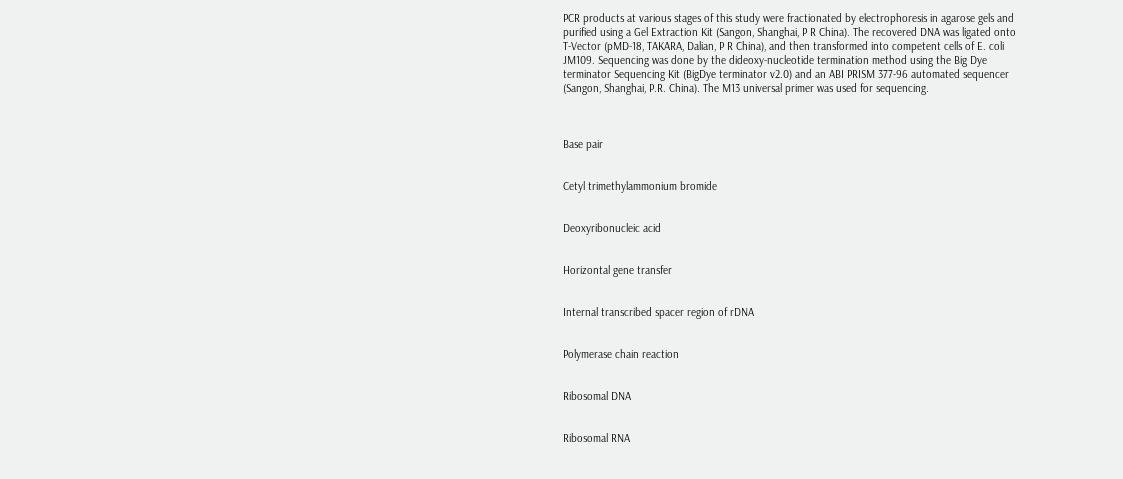PCR products at various stages of this study were fractionated by electrophoresis in agarose gels and purified using a Gel Extraction Kit (Sangon, Shanghai, P R China). The recovered DNA was ligated onto T-Vector (pMD-18, TAKARA, Dalian, P R China), and then transformed into competent cells of E. coli JM109. Sequencing was done by the dideoxy-nucleotide termination method using the Big Dye terminator Sequencing Kit (BigDye terminator v2.0) and an ABI PRISM 377-96 automated sequencer (Sangon, Shanghai, P.R. China). The M13 universal primer was used for sequencing.



Base pair


Cetyl trimethylammonium bromide


Deoxyribonucleic acid


Horizontal gene transfer


Internal transcribed spacer region of rDNA


Polymerase chain reaction


Ribosomal DNA


Ribosomal RNA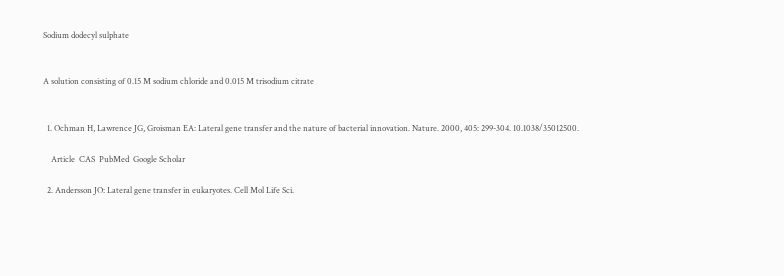Sodium dodecyl sulphate


A solution consisting of 0.15 M sodium chloride and 0.015 M trisodium citrate


  1. Ochman H, Lawrence JG, Groisman EA: Lateral gene transfer and the nature of bacterial innovation. Nature. 2000, 405: 299-304. 10.1038/35012500.

    Article  CAS  PubMed  Google Scholar

  2. Andersson JO: Lateral gene transfer in eukaryotes. Cell Mol Life Sci.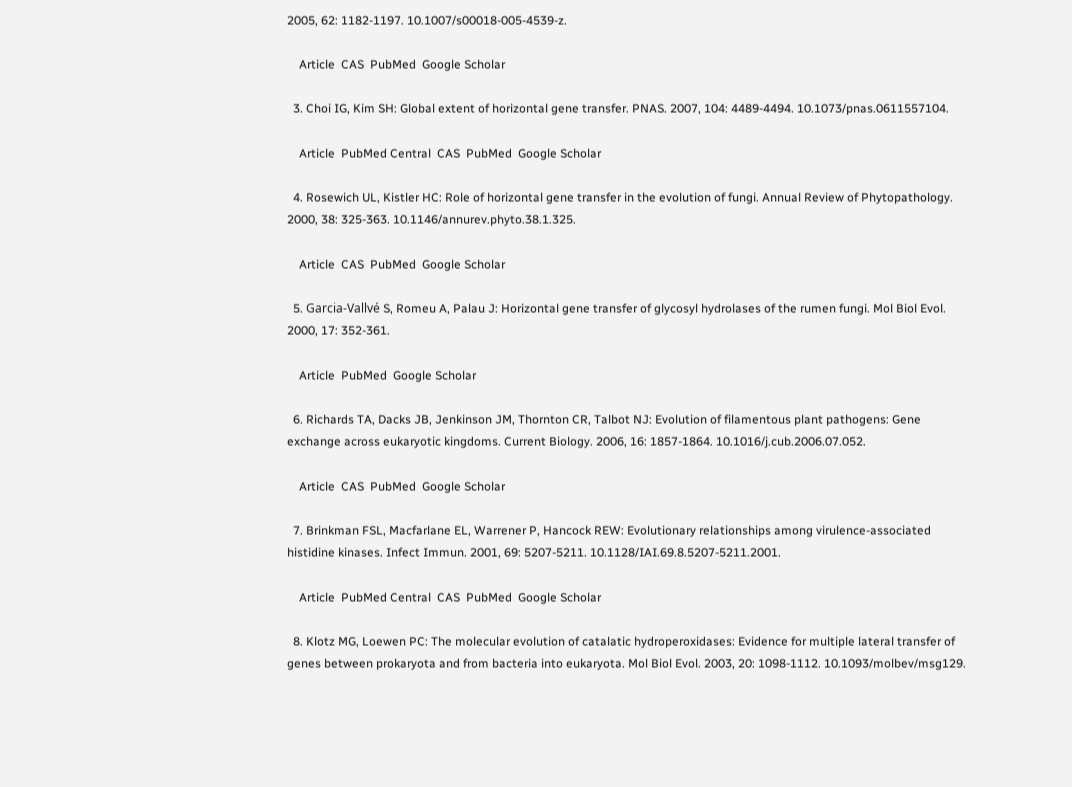2005, 62: 1182-1197. 10.1007/s00018-005-4539-z.

    Article  CAS  PubMed  Google Scholar

  3. Choi IG, Kim SH: Global extent of horizontal gene transfer. PNAS. 2007, 104: 4489-4494. 10.1073/pnas.0611557104.

    Article  PubMed Central  CAS  PubMed  Google Scholar

  4. Rosewich UL, Kistler HC: Role of horizontal gene transfer in the evolution of fungi. Annual Review of Phytopathology. 2000, 38: 325-363. 10.1146/annurev.phyto.38.1.325.

    Article  CAS  PubMed  Google Scholar

  5. Garcia-Vallvé S, Romeu A, Palau J: Horizontal gene transfer of glycosyl hydrolases of the rumen fungi. Mol Biol Evol. 2000, 17: 352-361.

    Article  PubMed  Google Scholar

  6. Richards TA, Dacks JB, Jenkinson JM, Thornton CR, Talbot NJ: Evolution of filamentous plant pathogens: Gene exchange across eukaryotic kingdoms. Current Biology. 2006, 16: 1857-1864. 10.1016/j.cub.2006.07.052.

    Article  CAS  PubMed  Google Scholar

  7. Brinkman FSL, Macfarlane EL, Warrener P, Hancock REW: Evolutionary relationships among virulence-associated histidine kinases. Infect Immun. 2001, 69: 5207-5211. 10.1128/IAI.69.8.5207-5211.2001.

    Article  PubMed Central  CAS  PubMed  Google Scholar

  8. Klotz MG, Loewen PC: The molecular evolution of catalatic hydroperoxidases: Evidence for multiple lateral transfer of genes between prokaryota and from bacteria into eukaryota. Mol Biol Evol. 2003, 20: 1098-1112. 10.1093/molbev/msg129.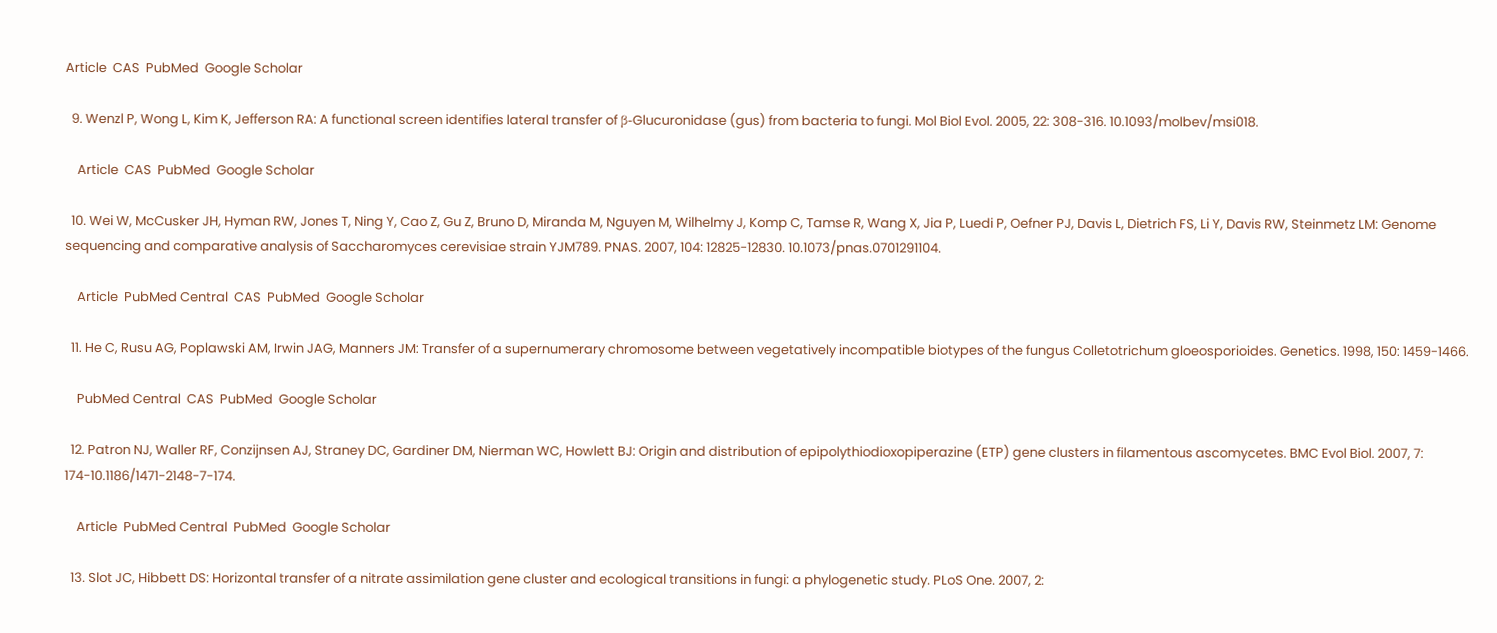Article  CAS  PubMed  Google Scholar

  9. Wenzl P, Wong L, Kim K, Jefferson RA: A functional screen identifies lateral transfer of β-Glucuronidase (gus) from bacteria to fungi. Mol Biol Evol. 2005, 22: 308-316. 10.1093/molbev/msi018.

    Article  CAS  PubMed  Google Scholar

  10. Wei W, McCusker JH, Hyman RW, Jones T, Ning Y, Cao Z, Gu Z, Bruno D, Miranda M, Nguyen M, Wilhelmy J, Komp C, Tamse R, Wang X, Jia P, Luedi P, Oefner PJ, Davis L, Dietrich FS, Li Y, Davis RW, Steinmetz LM: Genome sequencing and comparative analysis of Saccharomyces cerevisiae strain YJM789. PNAS. 2007, 104: 12825-12830. 10.1073/pnas.0701291104.

    Article  PubMed Central  CAS  PubMed  Google Scholar

  11. He C, Rusu AG, Poplawski AM, Irwin JAG, Manners JM: Transfer of a supernumerary chromosome between vegetatively incompatible biotypes of the fungus Colletotrichum gloeosporioides. Genetics. 1998, 150: 1459-1466.

    PubMed Central  CAS  PubMed  Google Scholar

  12. Patron NJ, Waller RF, Conzijnsen AJ, Straney DC, Gardiner DM, Nierman WC, Howlett BJ: Origin and distribution of epipolythiodioxopiperazine (ETP) gene clusters in filamentous ascomycetes. BMC Evol Biol. 2007, 7: 174-10.1186/1471-2148-7-174.

    Article  PubMed Central  PubMed  Google Scholar

  13. Slot JC, Hibbett DS: Horizontal transfer of a nitrate assimilation gene cluster and ecological transitions in fungi: a phylogenetic study. PLoS One. 2007, 2: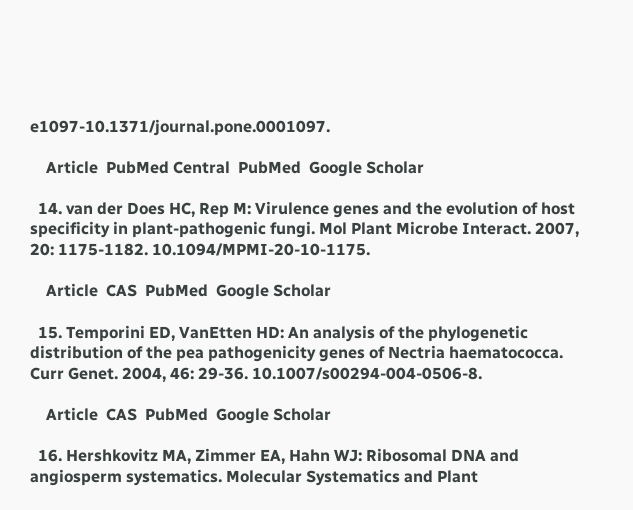e1097-10.1371/journal.pone.0001097.

    Article  PubMed Central  PubMed  Google Scholar

  14. van der Does HC, Rep M: Virulence genes and the evolution of host specificity in plant-pathogenic fungi. Mol Plant Microbe Interact. 2007, 20: 1175-1182. 10.1094/MPMI-20-10-1175.

    Article  CAS  PubMed  Google Scholar

  15. Temporini ED, VanEtten HD: An analysis of the phylogenetic distribution of the pea pathogenicity genes of Nectria haematococca. Curr Genet. 2004, 46: 29-36. 10.1007/s00294-004-0506-8.

    Article  CAS  PubMed  Google Scholar

  16. Hershkovitz MA, Zimmer EA, Hahn WJ: Ribosomal DNA and angiosperm systematics. Molecular Systematics and Plant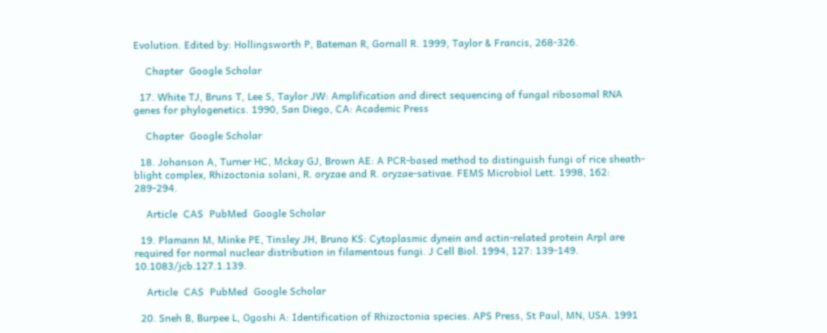Evolution. Edited by: Hollingsworth P, Bateman R, Gornall R. 1999, Taylor & Francis, 268-326.

    Chapter  Google Scholar

  17. White TJ, Bruns T, Lee S, Taylor JW: Amplification and direct sequencing of fungal ribosomal RNA genes for phylogenetics. 1990, San Diego, CA: Academic Press

    Chapter  Google Scholar

  18. Johanson A, Turner HC, Mckay GJ, Brown AE: A PCR-based method to distinguish fungi of rice sheath-blight complex, Rhizoctonia solani, R. oryzae and R. oryzae-sativae. FEMS Microbiol Lett. 1998, 162: 289-294.

    Article  CAS  PubMed  Google Scholar

  19. Plamann M, Minke PE, Tinsley JH, Bruno KS: Cytoplasmic dynein and actin-related protein Arpl are required for normal nuclear distribution in filamentous fungi. J Cell Biol. 1994, 127: 139-149. 10.1083/jcb.127.1.139.

    Article  CAS  PubMed  Google Scholar

  20. Sneh B, Burpee L, Ogoshi A: Identification of Rhizoctonia species. APS Press, St Paul, MN, USA. 1991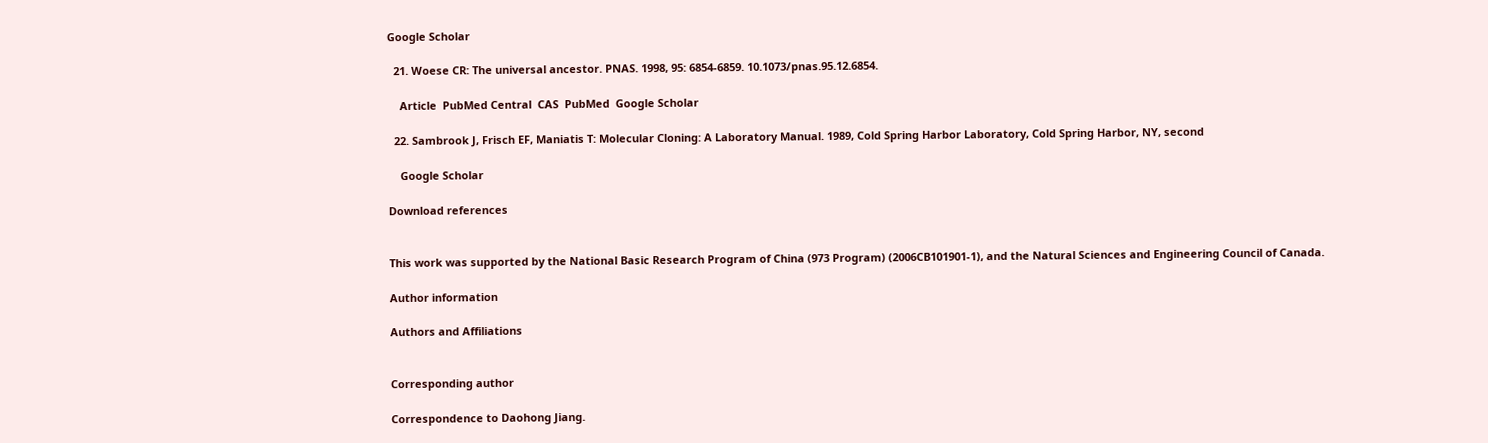Google Scholar

  21. Woese CR: The universal ancestor. PNAS. 1998, 95: 6854-6859. 10.1073/pnas.95.12.6854.

    Article  PubMed Central  CAS  PubMed  Google Scholar

  22. Sambrook J, Frisch EF, Maniatis T: Molecular Cloning: A Laboratory Manual. 1989, Cold Spring Harbor Laboratory, Cold Spring Harbor, NY, second

    Google Scholar

Download references


This work was supported by the National Basic Research Program of China (973 Program) (2006CB101901-1), and the Natural Sciences and Engineering Council of Canada.

Author information

Authors and Affiliations


Corresponding author

Correspondence to Daohong Jiang.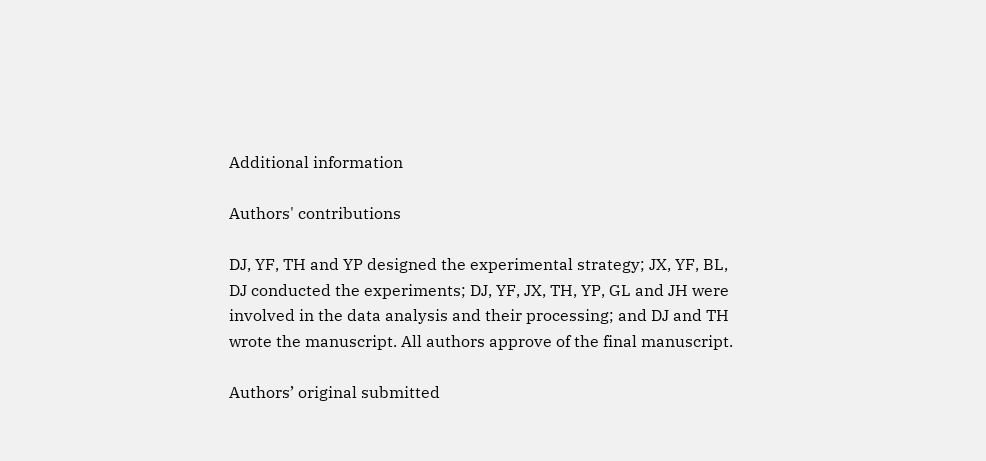Additional information

Authors' contributions

DJ, YF, TH and YP designed the experimental strategy; JX, YF, BL, DJ conducted the experiments; DJ, YF, JX, TH, YP, GL and JH were involved in the data analysis and their processing; and DJ and TH wrote the manuscript. All authors approve of the final manuscript.

Authors’ original submitted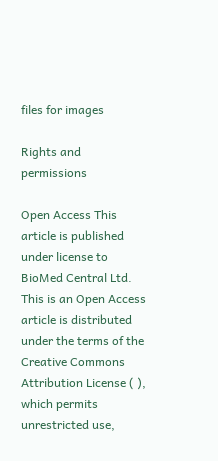files for images

Rights and permissions

Open Access This article is published under license to BioMed Central Ltd. This is an Open Access article is distributed under the terms of the Creative Commons Attribution License ( ), which permits unrestricted use,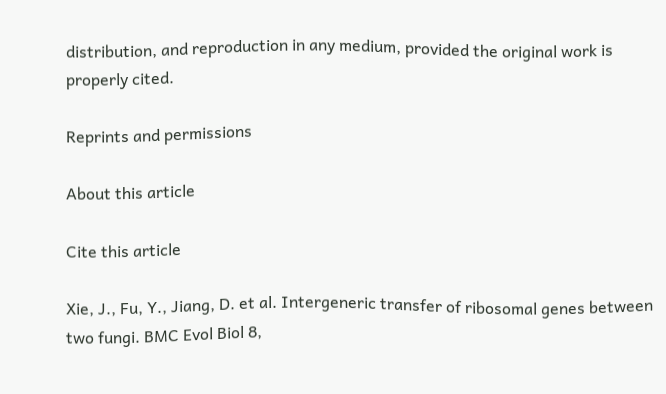distribution, and reproduction in any medium, provided the original work is properly cited.

Reprints and permissions

About this article

Cite this article

Xie, J., Fu, Y., Jiang, D. et al. Intergeneric transfer of ribosomal genes between two fungi. BMC Evol Biol 8,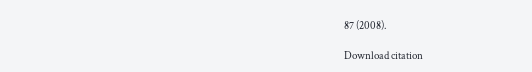87 (2008).

Download citation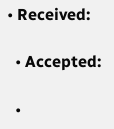• Received:

  • Accepted:

  •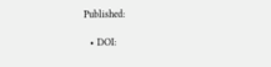Published:

  • DOI: